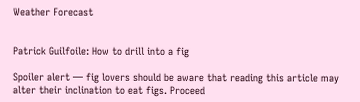Weather Forecast


Patrick Guilfoile: How to drill into a fig

Spoiler alert — fig lovers should be aware that reading this article may alter their inclination to eat figs. Proceed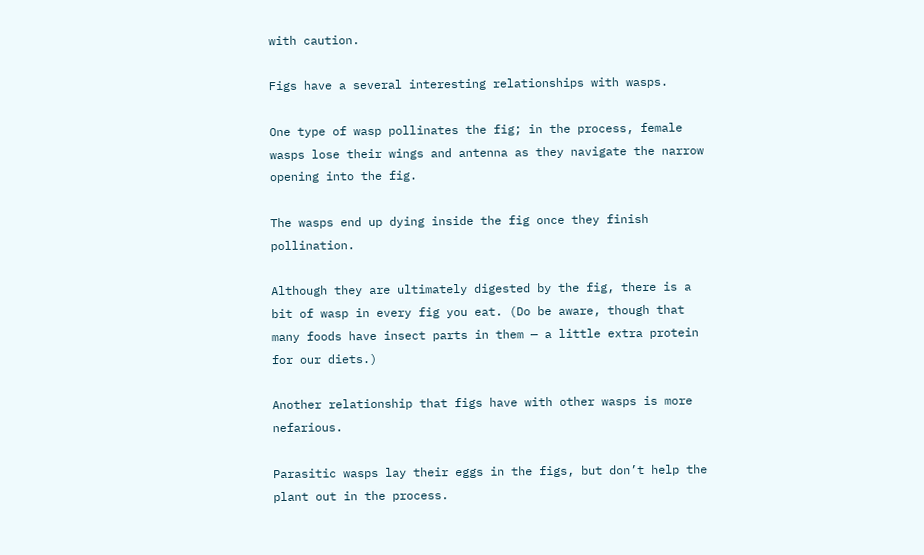with caution.

Figs have a several interesting relationships with wasps.

One type of wasp pollinates the fig; in the process, female wasps lose their wings and antenna as they navigate the narrow opening into the fig.

The wasps end up dying inside the fig once they finish pollination.

Although they are ultimately digested by the fig, there is a bit of wasp in every fig you eat. (Do be aware, though that many foods have insect parts in them — a little extra protein for our diets.)

Another relationship that figs have with other wasps is more nefarious.

Parasitic wasps lay their eggs in the figs, but don’t help the plant out in the process.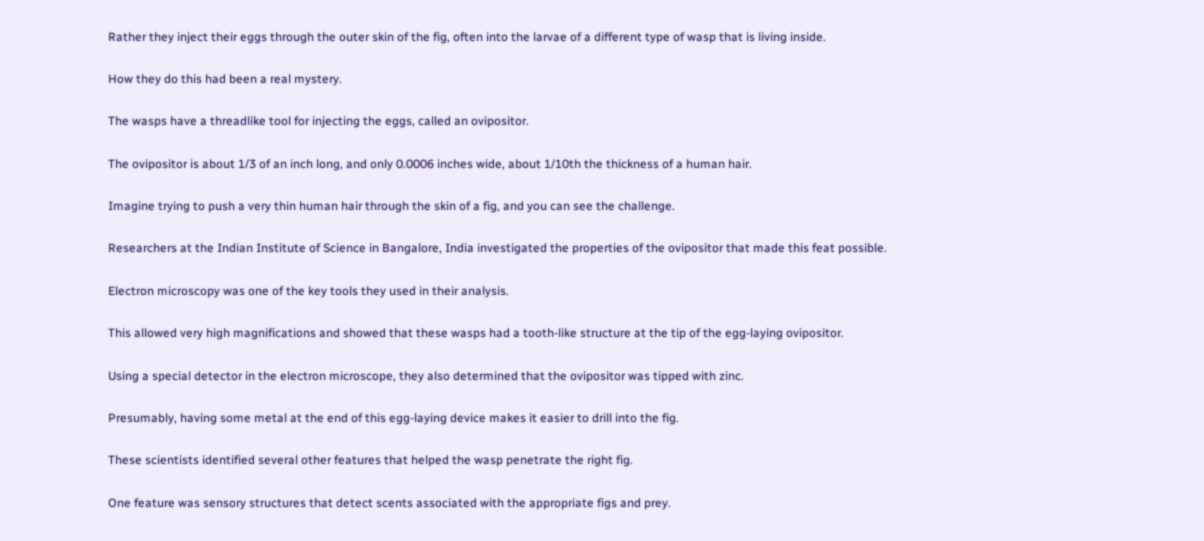Rather they inject their eggs through the outer skin of the fig, often into the larvae of a different type of wasp that is living inside.

How they do this had been a real mystery.

The wasps have a threadlike tool for injecting the eggs, called an ovipositor.

The ovipositor is about 1/3 of an inch long, and only 0.0006 inches wide, about 1/10th the thickness of a human hair.

Imagine trying to push a very thin human hair through the skin of a fig, and you can see the challenge.

Researchers at the Indian Institute of Science in Bangalore, India investigated the properties of the ovipositor that made this feat possible.

Electron microscopy was one of the key tools they used in their analysis.

This allowed very high magnifications and showed that these wasps had a tooth-like structure at the tip of the egg-laying ovipositor.

Using a special detector in the electron microscope, they also determined that the ovipositor was tipped with zinc.

Presumably, having some metal at the end of this egg-laying device makes it easier to drill into the fig.

These scientists identified several other features that helped the wasp penetrate the right fig.

One feature was sensory structures that detect scents associated with the appropriate figs and prey.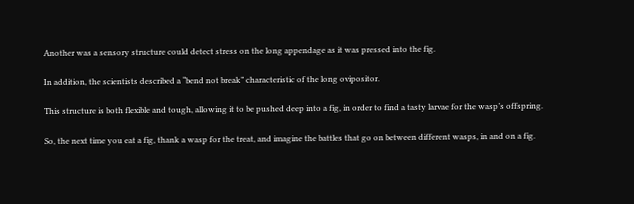Another was a sensory structure could detect stress on the long appendage as it was pressed into the fig.

In addition, the scientists described a “bend not break” characteristic of the long ovipositor.

This structure is both flexible and tough, allowing it to be pushed deep into a fig, in order to find a tasty larvae for the wasp’s offspring.

So, the next time you eat a fig, thank a wasp for the treat, and imagine the battles that go on between different wasps, in and on a fig.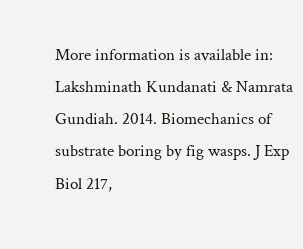More information is available in: Lakshminath Kundanati & Namrata Gundiah. 2014. Biomechanics of substrate boring by fig wasps. J Exp Biol 217,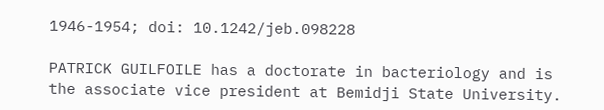1946-1954; doi: 10.1242/jeb.098228

PATRICK GUILFOILE has a doctorate in bacteriology and is the associate vice president at Bemidji State University.